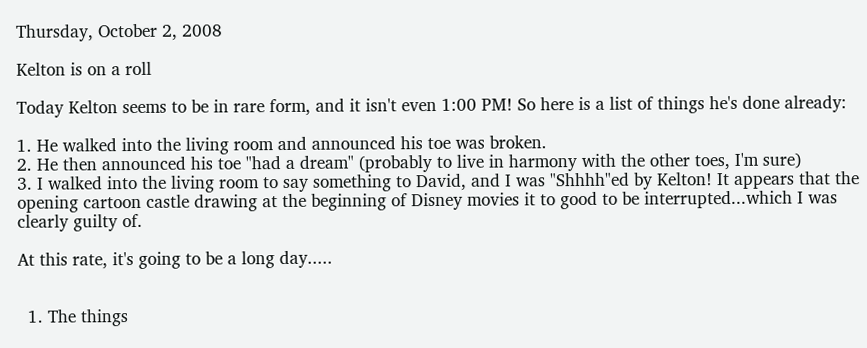Thursday, October 2, 2008

Kelton is on a roll

Today Kelton seems to be in rare form, and it isn't even 1:00 PM! So here is a list of things he's done already:

1. He walked into the living room and announced his toe was broken.
2. He then announced his toe "had a dream" (probably to live in harmony with the other toes, I'm sure)
3. I walked into the living room to say something to David, and I was "Shhhh"ed by Kelton! It appears that the opening cartoon castle drawing at the beginning of Disney movies it to good to be interrupted...which I was clearly guilty of.

At this rate, it's going to be a long day.....


  1. The things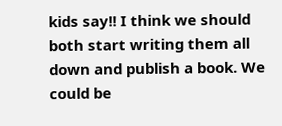kids say!! I think we should both start writing them all down and publish a book. We could be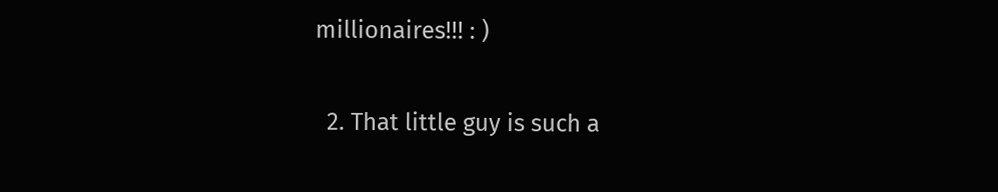millionaires!!! : )

  2. That little guy is such a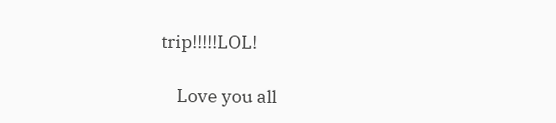trip!!!!!LOL!

    Love you all